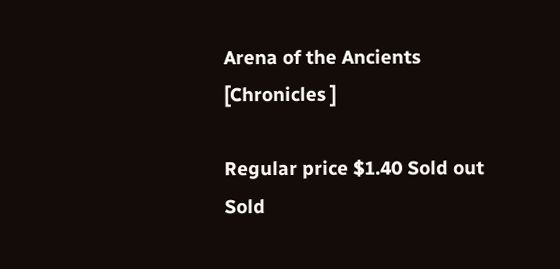Arena of the Ancients
[Chronicles ]

Regular price $1.40 Sold out
Sold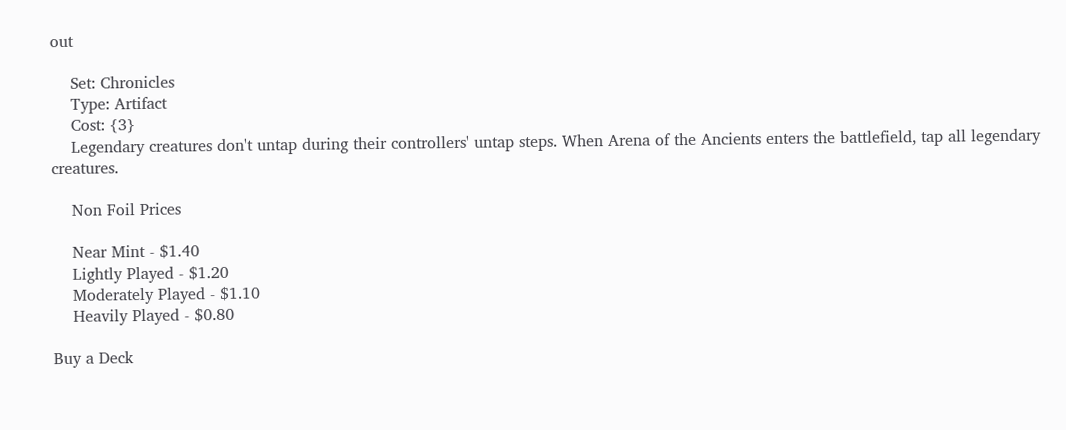out

    Set: Chronicles
    Type: Artifact
    Cost: {3}
    Legendary creatures don't untap during their controllers' untap steps. When Arena of the Ancients enters the battlefield, tap all legendary creatures.

    Non Foil Prices

    Near Mint - $1.40
    Lightly Played - $1.20
    Moderately Played - $1.10
    Heavily Played - $0.80

Buy a Deck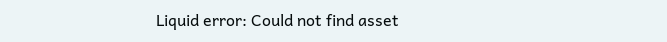Liquid error: Could not find asset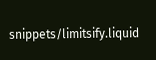snippets/limitsify.liquid